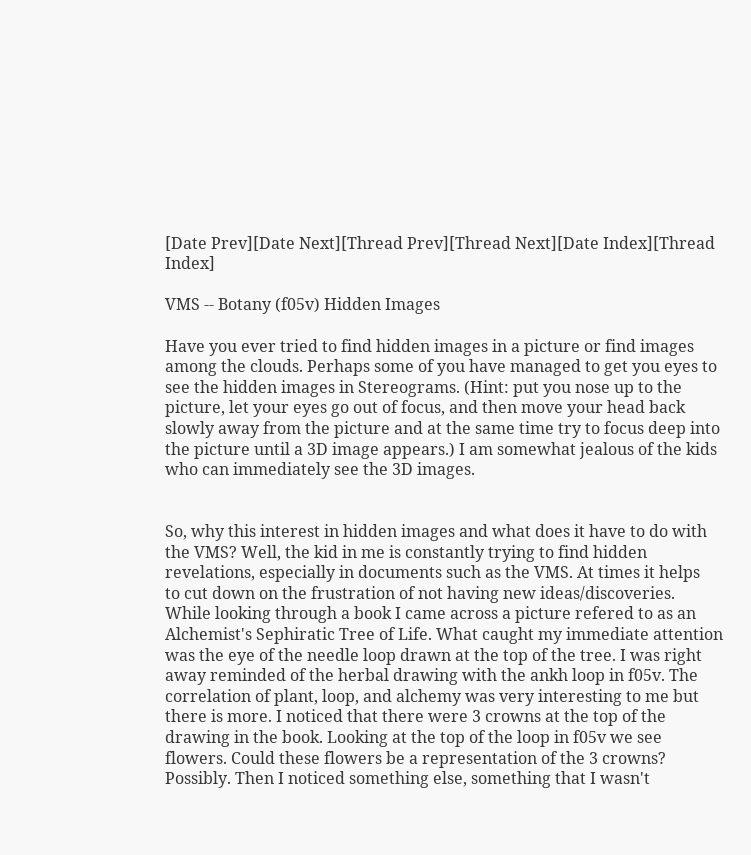[Date Prev][Date Next][Thread Prev][Thread Next][Date Index][Thread Index]

VMS -- Botany (f05v) Hidden Images

Have you ever tried to find hidden images in a picture or find images
among the clouds. Perhaps some of you have managed to get you eyes to
see the hidden images in Stereograms. (Hint: put you nose up to the
picture, let your eyes go out of focus, and then move your head back
slowly away from the picture and at the same time try to focus deep into
the picture until a 3D image appears.) I am somewhat jealous of the kids
who can immediately see the 3D images.


So, why this interest in hidden images and what does it have to do with
the VMS? Well, the kid in me is constantly trying to find hidden
revelations, especially in documents such as the VMS. At times it helps
to cut down on the frustration of not having new ideas/discoveries.
While looking through a book I came across a picture refered to as an
Alchemist's Sephiratic Tree of Life. What caught my immediate attention
was the eye of the needle loop drawn at the top of the tree. I was right
away reminded of the herbal drawing with the ankh loop in f05v. The
correlation of plant, loop, and alchemy was very interesting to me but
there is more. I noticed that there were 3 crowns at the top of the
drawing in the book. Looking at the top of the loop in f05v we see
flowers. Could these flowers be a representation of the 3 crowns?
Possibly. Then I noticed something else, something that I wasn't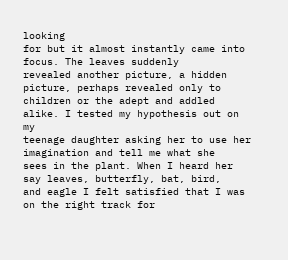looking
for but it almost instantly came into focus. The leaves suddenly
revealed another picture, a hidden picture, perhaps revealed only to
children or the adept and addled alike. I tested my hypothesis out on my
teenage daughter asking her to use her imagination and tell me what she
sees in the plant. When I heard her say leaves, butterfly, bat, bird,
and eagle I felt satisfied that I was on the right track for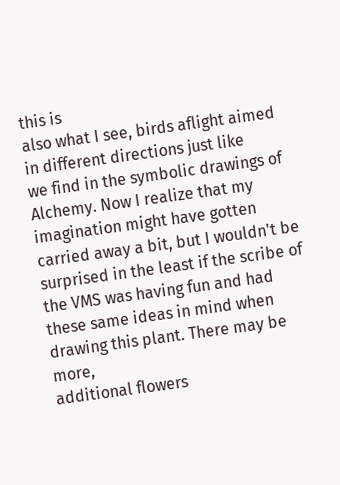this is
also what I see, birds aflight aimed in different directions just like
we find in the symbolic drawings of Alchemy. Now I realize that my
imagination might have gotten carried away a bit, but I wouldn't be
surprised in the least if the scribe of the VMS was having fun and had
these same ideas in mind when drawing this plant. There may be more,
additional flowers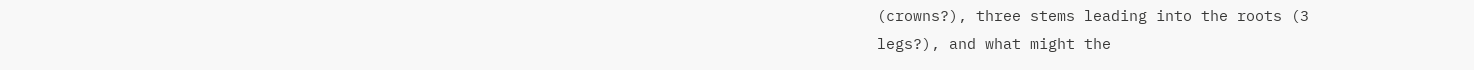(crowns?), three stems leading into the roots (3
legs?), and what might the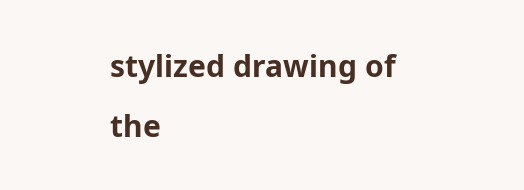stylized drawing of the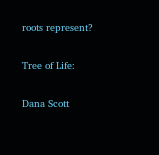roots represent?

Tree of Life:

Dana Scott